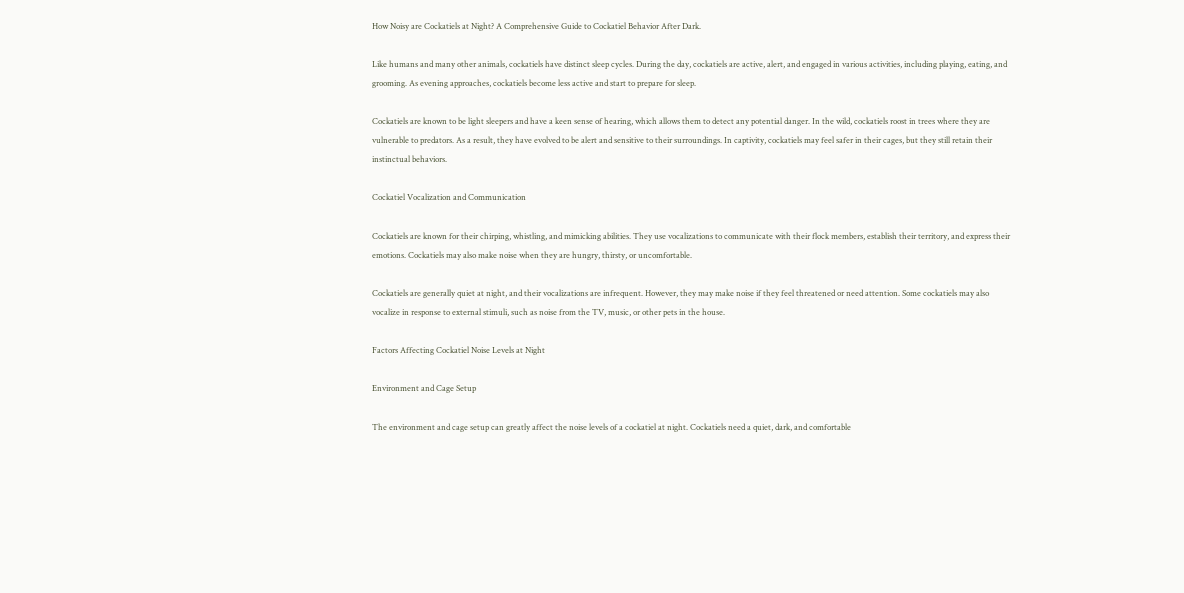How Noisy are Cockatiels at Night? A Comprehensive Guide to Cockatiel Behavior After Dark.

Like humans and many other animals, cockatiels have distinct sleep cycles. During the day, cockatiels are active, alert, and engaged in various activities, including playing, eating, and grooming. As evening approaches, cockatiels become less active and start to prepare for sleep.

Cockatiels are known to be light sleepers and have a keen sense of hearing, which allows them to detect any potential danger. In the wild, cockatiels roost in trees where they are vulnerable to predators. As a result, they have evolved to be alert and sensitive to their surroundings. In captivity, cockatiels may feel safer in their cages, but they still retain their instinctual behaviors.

Cockatiel Vocalization and Communication

Cockatiels are known for their chirping, whistling, and mimicking abilities. They use vocalizations to communicate with their flock members, establish their territory, and express their emotions. Cockatiels may also make noise when they are hungry, thirsty, or uncomfortable.

Cockatiels are generally quiet at night, and their vocalizations are infrequent. However, they may make noise if they feel threatened or need attention. Some cockatiels may also vocalize in response to external stimuli, such as noise from the TV, music, or other pets in the house.

Factors Affecting Cockatiel Noise Levels at Night

Environment and Cage Setup

The environment and cage setup can greatly affect the noise levels of a cockatiel at night. Cockatiels need a quiet, dark, and comfortable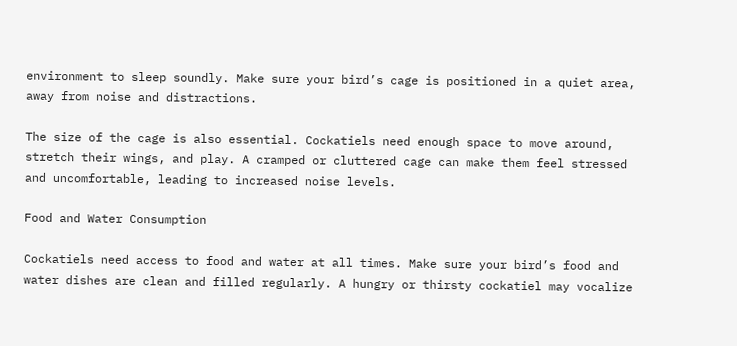environment to sleep soundly. Make sure your bird’s cage is positioned in a quiet area, away from noise and distractions.

The size of the cage is also essential. Cockatiels need enough space to move around, stretch their wings, and play. A cramped or cluttered cage can make them feel stressed and uncomfortable, leading to increased noise levels.

Food and Water Consumption

Cockatiels need access to food and water at all times. Make sure your bird’s food and water dishes are clean and filled regularly. A hungry or thirsty cockatiel may vocalize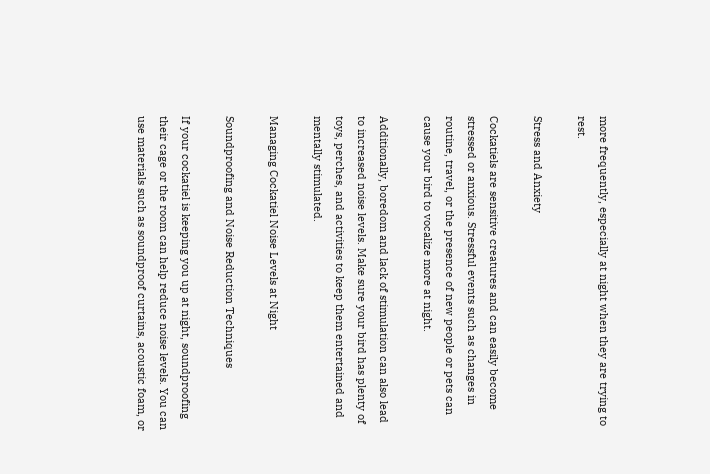more frequently, especially at night when they are trying to rest.

Stress and Anxiety

Cockatiels are sensitive creatures and can easily become stressed or anxious. Stressful events such as changes in routine, travel, or the presence of new people or pets can cause your bird to vocalize more at night.

Additionally, boredom and lack of stimulation can also lead to increased noise levels. Make sure your bird has plenty of toys, perches, and activities to keep them entertained and mentally stimulated.

Managing Cockatiel Noise Levels at Night

Soundproofing and Noise Reduction Techniques

If your cockatiel is keeping you up at night, soundproofing their cage or the room can help reduce noise levels. You can use materials such as soundproof curtains, acoustic foam, or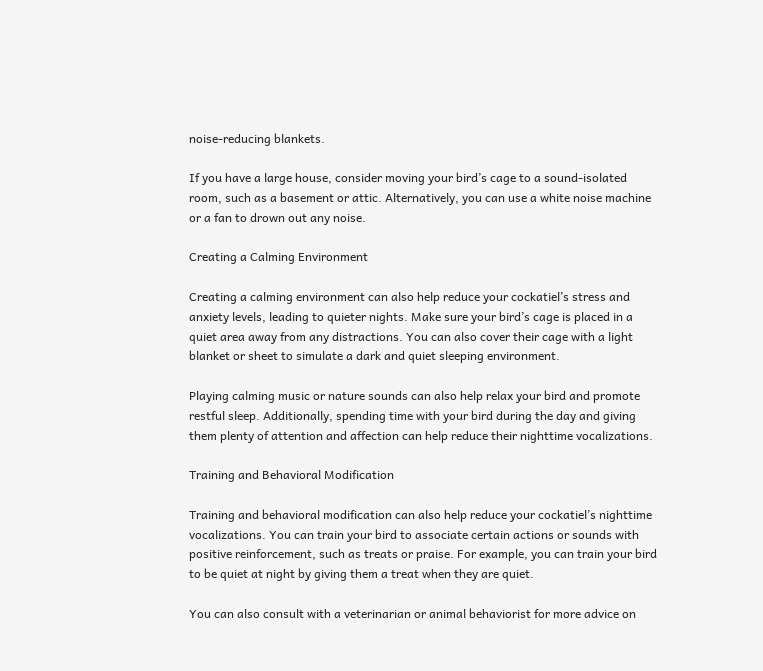noise-reducing blankets.

If you have a large house, consider moving your bird’s cage to a sound-isolated room, such as a basement or attic. Alternatively, you can use a white noise machine or a fan to drown out any noise.

Creating a Calming Environment

Creating a calming environment can also help reduce your cockatiel’s stress and anxiety levels, leading to quieter nights. Make sure your bird’s cage is placed in a quiet area away from any distractions. You can also cover their cage with a light blanket or sheet to simulate a dark and quiet sleeping environment.

Playing calming music or nature sounds can also help relax your bird and promote restful sleep. Additionally, spending time with your bird during the day and giving them plenty of attention and affection can help reduce their nighttime vocalizations.

Training and Behavioral Modification

Training and behavioral modification can also help reduce your cockatiel’s nighttime vocalizations. You can train your bird to associate certain actions or sounds with positive reinforcement, such as treats or praise. For example, you can train your bird to be quiet at night by giving them a treat when they are quiet.

You can also consult with a veterinarian or animal behaviorist for more advice on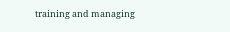training and managing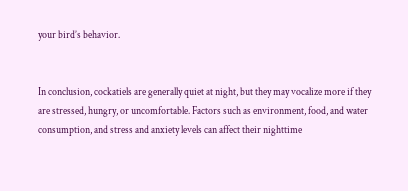your bird’s behavior.


In conclusion, cockatiels are generally quiet at night, but they may vocalize more if they are stressed, hungry, or uncomfortable. Factors such as environment, food, and water consumption, and stress and anxiety levels can affect their nighttime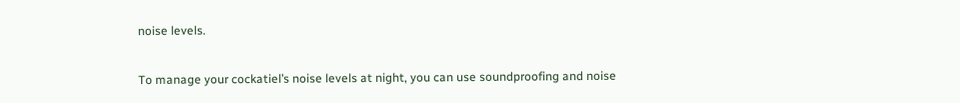noise levels.

To manage your cockatiel’s noise levels at night, you can use soundproofing and noise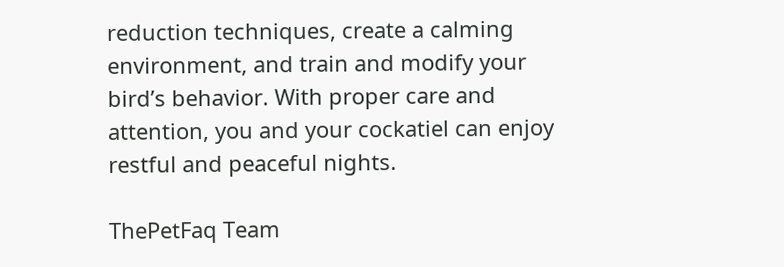reduction techniques, create a calming environment, and train and modify your bird’s behavior. With proper care and attention, you and your cockatiel can enjoy restful and peaceful nights.

ThePetFaq Team